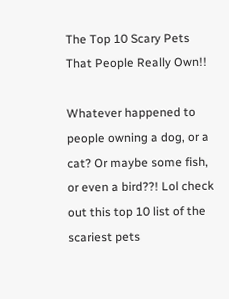The Top 10 Scary Pets That People Really Own!!

Whatever happened to people owning a dog, or a cat? Or maybe some fish, or even a bird??! Lol check out this top 10 list of the scariest pets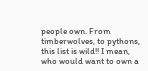people own. From timberwolves, to pythons, this list is wild!! I mean, who would want to own a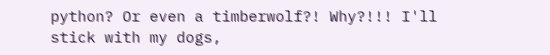python? Or even a timberwolf?! Why?!!! I'll stick with my dogs,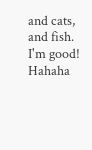and cats, and fish. I'm good! Hahaha